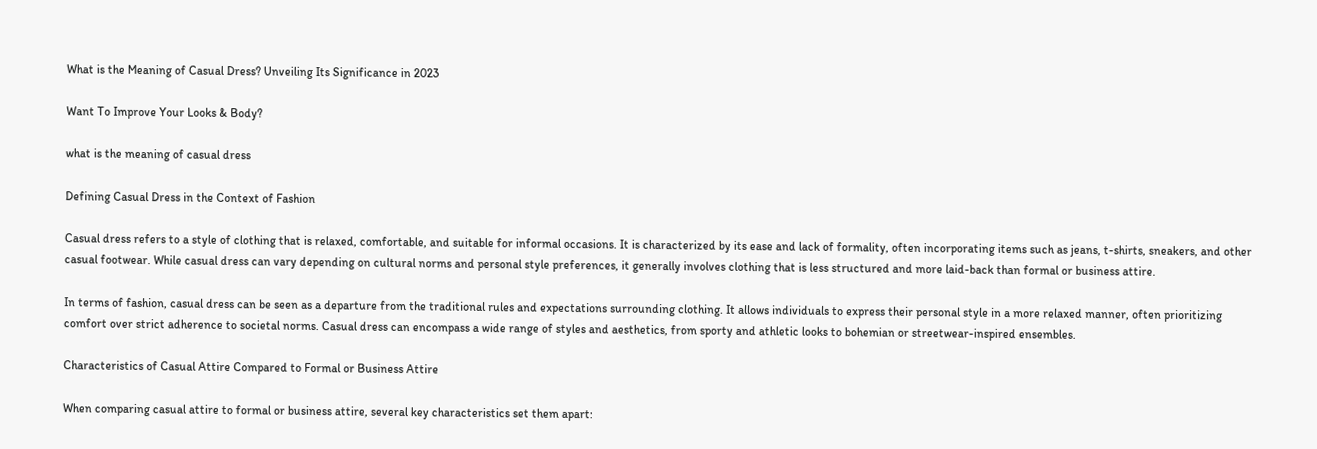What is the Meaning of Casual Dress? Unveiling Its Significance in 2023

Want To Improve Your Looks & Body?

what is the meaning of casual dress

Defining Casual Dress in the Context of Fashion

Casual dress refers to a style of clothing that is relaxed, comfortable, and suitable for informal occasions. It is characterized by its ease and lack of formality, often incorporating items such as jeans, t-shirts, sneakers, and other casual footwear. While casual dress can vary depending on cultural norms and personal style preferences, it generally involves clothing that is less structured and more laid-back than formal or business attire.

In terms of fashion, casual dress can be seen as a departure from the traditional rules and expectations surrounding clothing. It allows individuals to express their personal style in a more relaxed manner, often prioritizing comfort over strict adherence to societal norms. Casual dress can encompass a wide range of styles and aesthetics, from sporty and athletic looks to bohemian or streetwear-inspired ensembles.

Characteristics of Casual Attire Compared to Formal or Business Attire

When comparing casual attire to formal or business attire, several key characteristics set them apart: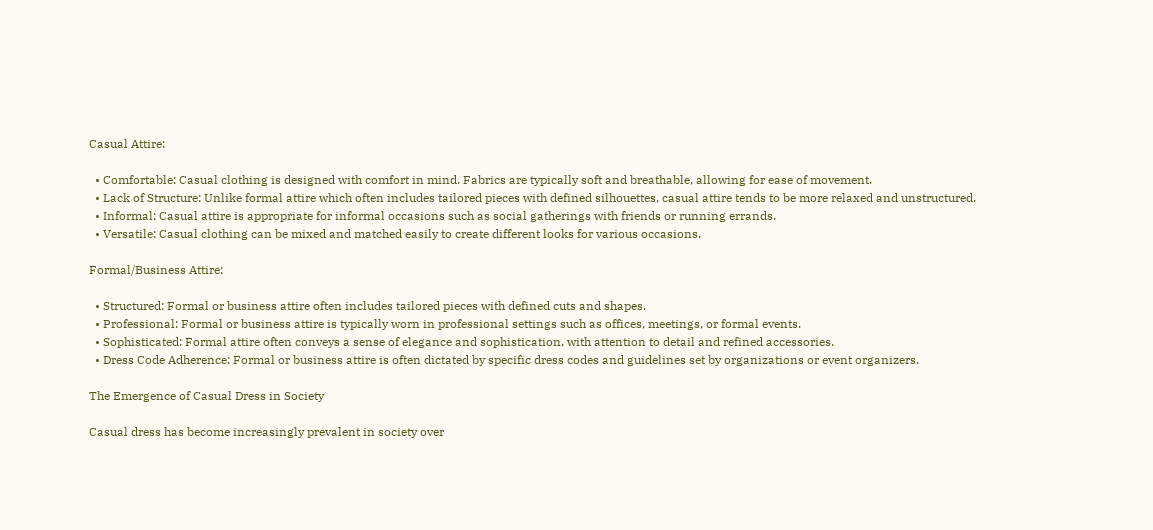Casual Attire:

  • Comfortable: Casual clothing is designed with comfort in mind. Fabrics are typically soft and breathable, allowing for ease of movement.
  • Lack of Structure: Unlike formal attire which often includes tailored pieces with defined silhouettes, casual attire tends to be more relaxed and unstructured.
  • Informal: Casual attire is appropriate for informal occasions such as social gatherings with friends or running errands.
  • Versatile: Casual clothing can be mixed and matched easily to create different looks for various occasions.

Formal/Business Attire:

  • Structured: Formal or business attire often includes tailored pieces with defined cuts and shapes.
  • Professional: Formal or business attire is typically worn in professional settings such as offices, meetings, or formal events.
  • Sophisticated: Formal attire often conveys a sense of elegance and sophistication, with attention to detail and refined accessories.
  • Dress Code Adherence: Formal or business attire is often dictated by specific dress codes and guidelines set by organizations or event organizers.

The Emergence of Casual Dress in Society

Casual dress has become increasingly prevalent in society over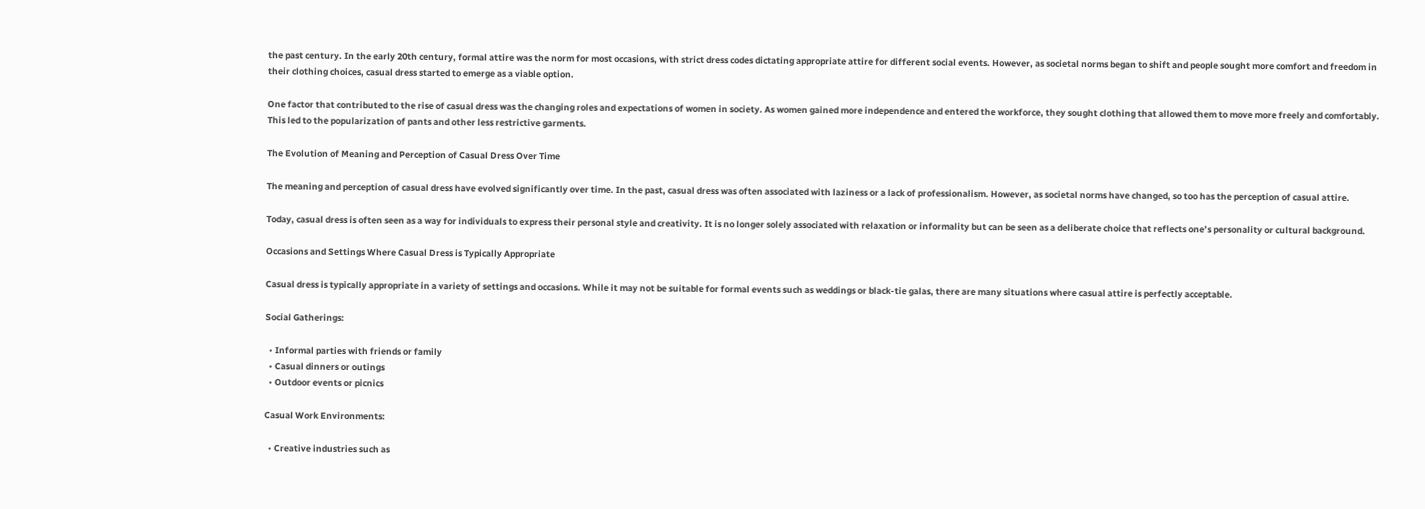the past century. In the early 20th century, formal attire was the norm for most occasions, with strict dress codes dictating appropriate attire for different social events. However, as societal norms began to shift and people sought more comfort and freedom in their clothing choices, casual dress started to emerge as a viable option.

One factor that contributed to the rise of casual dress was the changing roles and expectations of women in society. As women gained more independence and entered the workforce, they sought clothing that allowed them to move more freely and comfortably. This led to the popularization of pants and other less restrictive garments.

The Evolution of Meaning and Perception of Casual Dress Over Time

The meaning and perception of casual dress have evolved significantly over time. In the past, casual dress was often associated with laziness or a lack of professionalism. However, as societal norms have changed, so too has the perception of casual attire.

Today, casual dress is often seen as a way for individuals to express their personal style and creativity. It is no longer solely associated with relaxation or informality but can be seen as a deliberate choice that reflects one’s personality or cultural background.

Occasions and Settings Where Casual Dress is Typically Appropriate

Casual dress is typically appropriate in a variety of settings and occasions. While it may not be suitable for formal events such as weddings or black-tie galas, there are many situations where casual attire is perfectly acceptable.

Social Gatherings:

  • Informal parties with friends or family
  • Casual dinners or outings
  • Outdoor events or picnics

Casual Work Environments:

  • Creative industries such as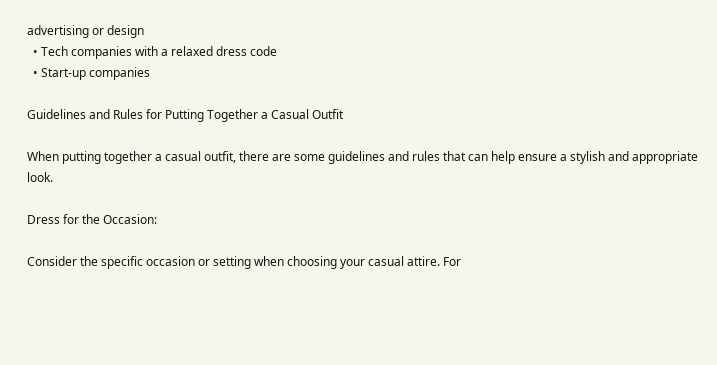advertising or design
  • Tech companies with a relaxed dress code
  • Start-up companies

Guidelines and Rules for Putting Together a Casual Outfit

When putting together a casual outfit, there are some guidelines and rules that can help ensure a stylish and appropriate look.

Dress for the Occasion:

Consider the specific occasion or setting when choosing your casual attire. For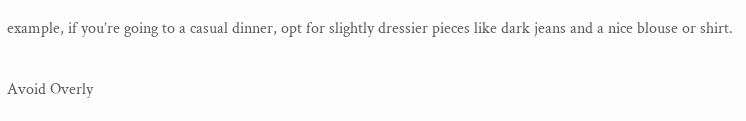example, if you’re going to a casual dinner, opt for slightly dressier pieces like dark jeans and a nice blouse or shirt.

Avoid Overly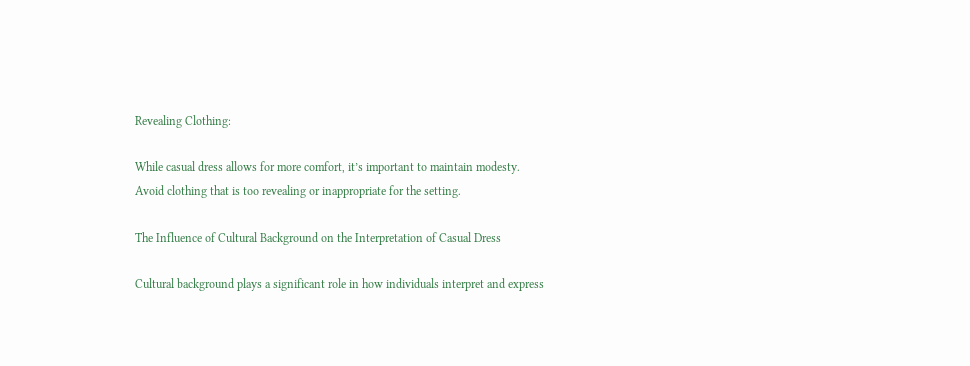Revealing Clothing:

While casual dress allows for more comfort, it’s important to maintain modesty. Avoid clothing that is too revealing or inappropriate for the setting.

The Influence of Cultural Background on the Interpretation of Casual Dress

Cultural background plays a significant role in how individuals interpret and express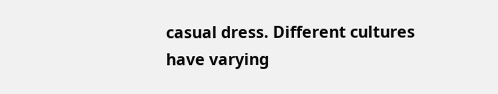casual dress. Different cultures have varying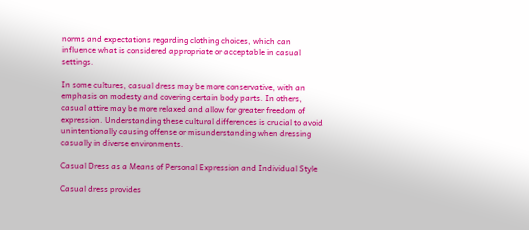norms and expectations regarding clothing choices, which can influence what is considered appropriate or acceptable in casual settings.

In some cultures, casual dress may be more conservative, with an emphasis on modesty and covering certain body parts. In others, casual attire may be more relaxed and allow for greater freedom of expression. Understanding these cultural differences is crucial to avoid unintentionally causing offense or misunderstanding when dressing casually in diverse environments.

Casual Dress as a Means of Personal Expression and Individual Style

Casual dress provides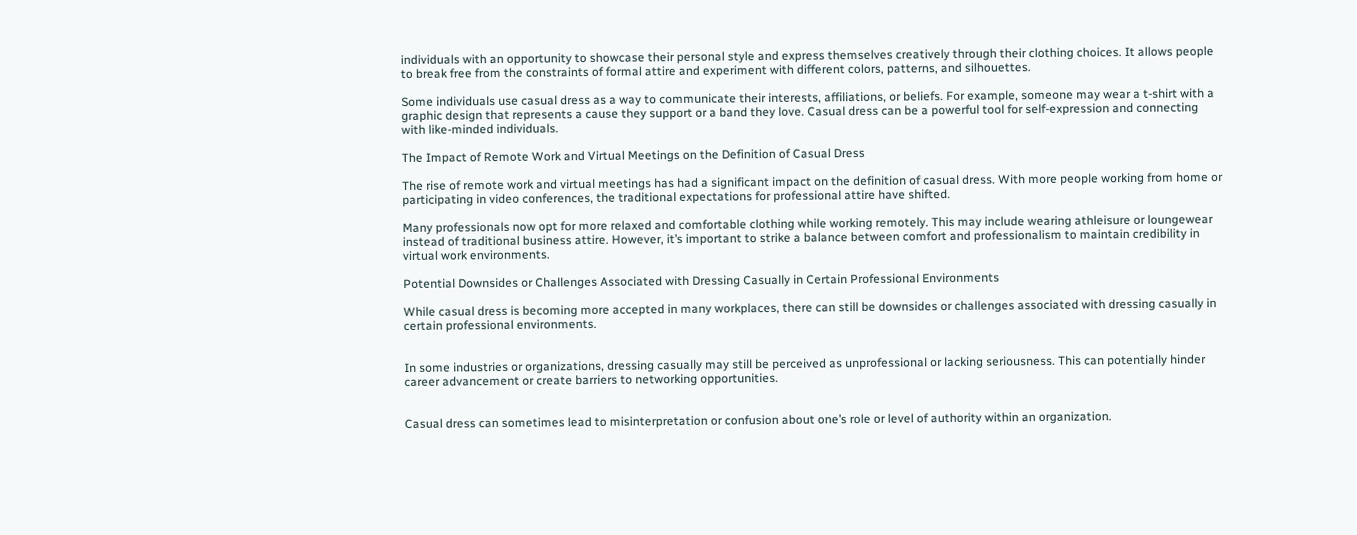individuals with an opportunity to showcase their personal style and express themselves creatively through their clothing choices. It allows people to break free from the constraints of formal attire and experiment with different colors, patterns, and silhouettes.

Some individuals use casual dress as a way to communicate their interests, affiliations, or beliefs. For example, someone may wear a t-shirt with a graphic design that represents a cause they support or a band they love. Casual dress can be a powerful tool for self-expression and connecting with like-minded individuals.

The Impact of Remote Work and Virtual Meetings on the Definition of Casual Dress

The rise of remote work and virtual meetings has had a significant impact on the definition of casual dress. With more people working from home or participating in video conferences, the traditional expectations for professional attire have shifted.

Many professionals now opt for more relaxed and comfortable clothing while working remotely. This may include wearing athleisure or loungewear instead of traditional business attire. However, it’s important to strike a balance between comfort and professionalism to maintain credibility in virtual work environments.

Potential Downsides or Challenges Associated with Dressing Casually in Certain Professional Environments

While casual dress is becoming more accepted in many workplaces, there can still be downsides or challenges associated with dressing casually in certain professional environments.


In some industries or organizations, dressing casually may still be perceived as unprofessional or lacking seriousness. This can potentially hinder career advancement or create barriers to networking opportunities.


Casual dress can sometimes lead to misinterpretation or confusion about one’s role or level of authority within an organization.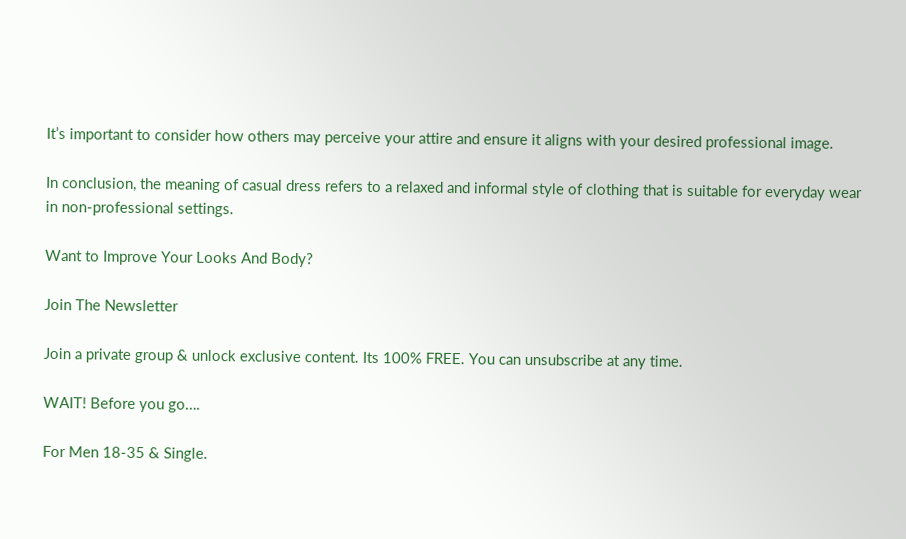It’s important to consider how others may perceive your attire and ensure it aligns with your desired professional image.

In conclusion, the meaning of casual dress refers to a relaxed and informal style of clothing that is suitable for everyday wear in non-professional settings.

Want to Improve Your Looks And Body?

Join The Newsletter

Join a private group & unlock exclusive content. Its 100% FREE. You can unsubscribe at any time.

WAIT! Before you go….

For Men 18-35 & Single.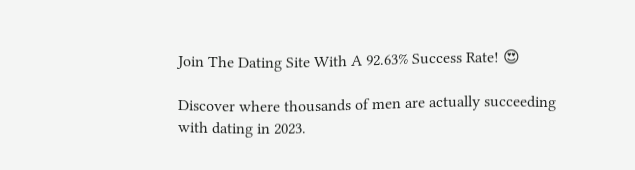Join The Dating Site With A 92.63% Success Rate! 😍

Discover where thousands of men are actually succeeding with dating in 2023.